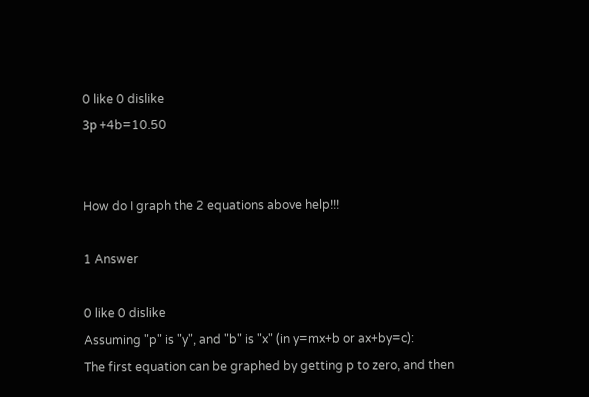0 like 0 dislike
3р +4b=10.50


How do I graph the 2 equations above help!!!

1 Answer

0 like 0 dislike
Assuming "p" is "y", and "b" is "x" (in y=mx+b or ax+by=c):
The first equation can be graphed by getting p to zero, and then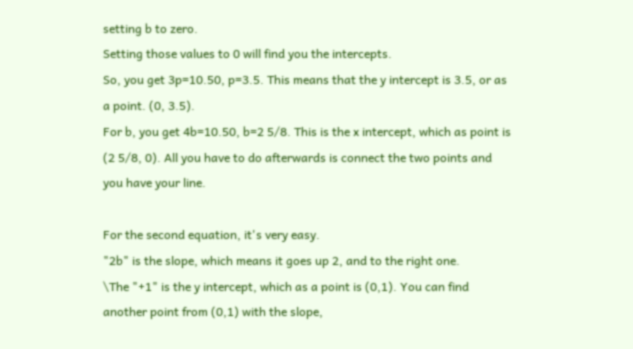setting b to zero.
Setting those values to 0 will find you the intercepts.
So, you get 3p=10.50, p=3.5. This means that the y intercept is 3.5, or as a point. (0, 3.5).
For b, you get 4b=10.50, b=2 5/8. This is the x intercept, which as point is (2 5/8, 0). All you have to do afterwards is connect the two points and you have your line.

For the second equation, it's very easy.
"2b" is the slope, which means it goes up 2, and to the right one.
\The "+1" is the y intercept, which as a point is (0,1). You can find another point from (0,1) with the slope,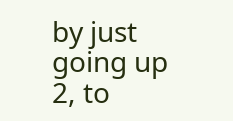by just going up 2, to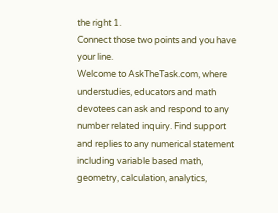the right 1.
Connect those two points and you have your line.
Welcome to AskTheTask.com, where understudies, educators and math devotees can ask and respond to any number related inquiry. Find support and replies to any numerical statement including variable based math, geometry, calculation, analytics,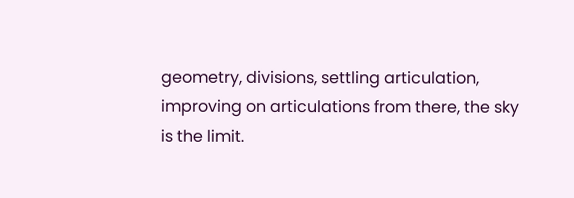geometry, divisions, settling articulation, improving on articulations from there, the sky is the limit.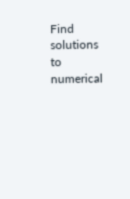Find solutions to numerical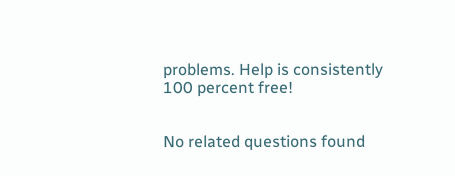problems. Help is consistently 100 percent free!


No related questions found